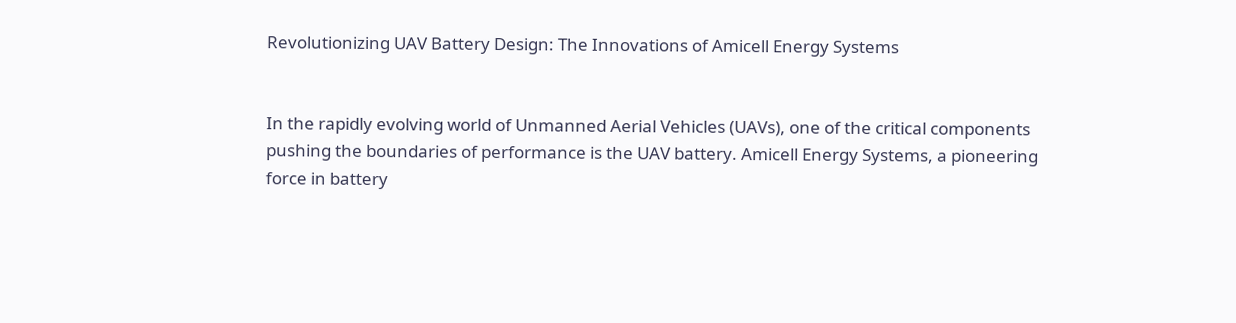Revolutionizing UAV Battery Design: The Innovations of Amicell Energy Systems


In the rapidly evolving world of Unmanned Aerial Vehicles (UAVs), one of the critical components pushing the boundaries of performance is the UAV battery. Amicell Energy Systems, a pioneering force in battery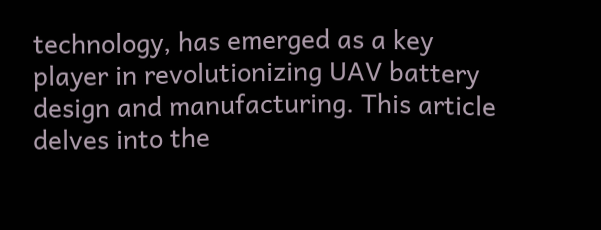technology, has emerged as a key player in revolutionizing UAV battery design and manufacturing. This article delves into the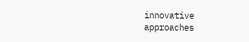innovative approaches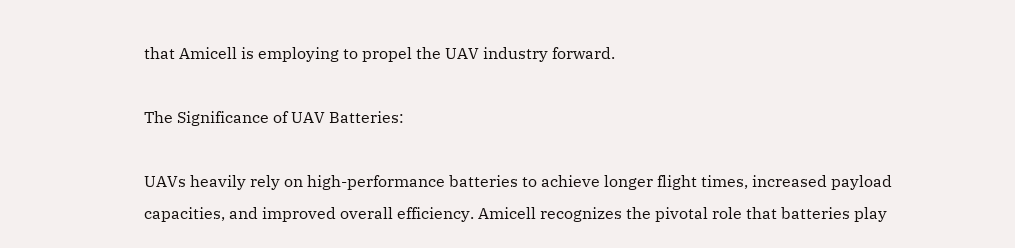that Amicell is employing to propel the UAV industry forward.

The Significance of UAV Batteries:

UAVs heavily rely on high-performance batteries to achieve longer flight times, increased payload capacities, and improved overall efficiency. Amicell recognizes the pivotal role that batteries play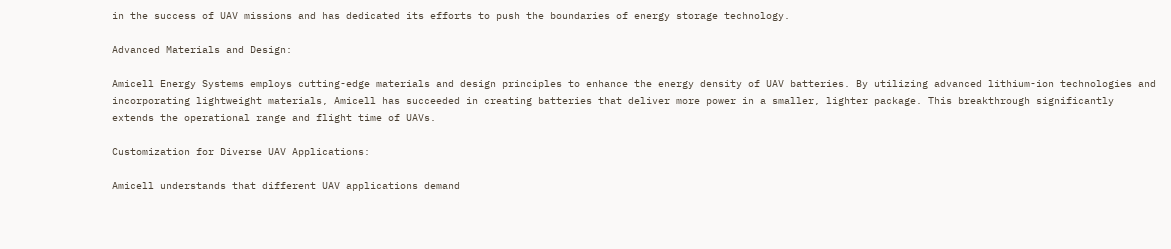in the success of UAV missions and has dedicated its efforts to push the boundaries of energy storage technology.

Advanced Materials and Design:

Amicell Energy Systems employs cutting-edge materials and design principles to enhance the energy density of UAV batteries. By utilizing advanced lithium-ion technologies and incorporating lightweight materials, Amicell has succeeded in creating batteries that deliver more power in a smaller, lighter package. This breakthrough significantly extends the operational range and flight time of UAVs.

Customization for Diverse UAV Applications:

Amicell understands that different UAV applications demand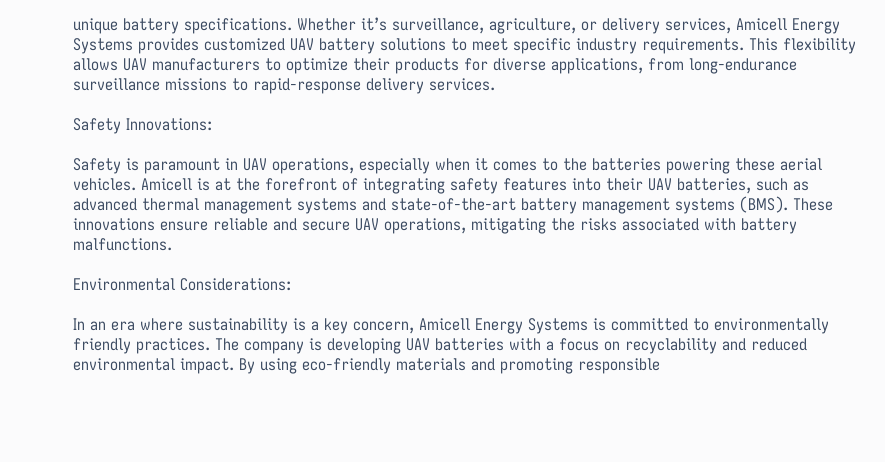unique battery specifications. Whether it’s surveillance, agriculture, or delivery services, Amicell Energy Systems provides customized UAV battery solutions to meet specific industry requirements. This flexibility allows UAV manufacturers to optimize their products for diverse applications, from long-endurance surveillance missions to rapid-response delivery services.

Safety Innovations:

Safety is paramount in UAV operations, especially when it comes to the batteries powering these aerial vehicles. Amicell is at the forefront of integrating safety features into their UAV batteries, such as advanced thermal management systems and state-of-the-art battery management systems (BMS). These innovations ensure reliable and secure UAV operations, mitigating the risks associated with battery malfunctions.

Environmental Considerations:

In an era where sustainability is a key concern, Amicell Energy Systems is committed to environmentally friendly practices. The company is developing UAV batteries with a focus on recyclability and reduced environmental impact. By using eco-friendly materials and promoting responsible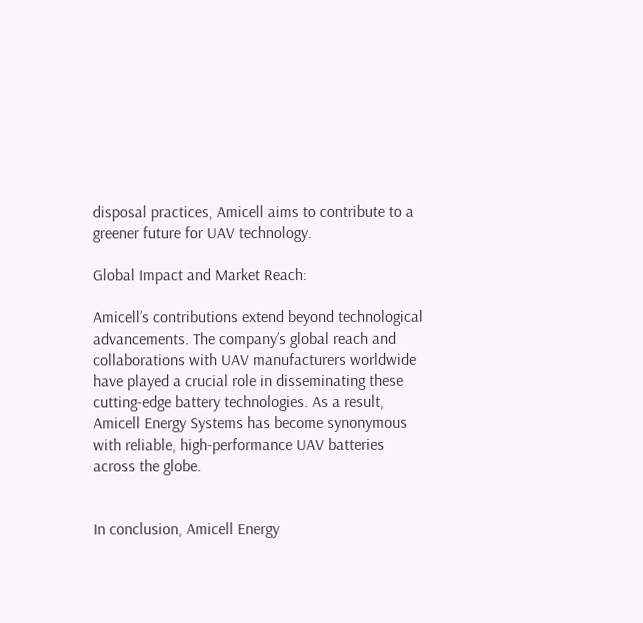disposal practices, Amicell aims to contribute to a greener future for UAV technology.

Global Impact and Market Reach:

Amicell’s contributions extend beyond technological advancements. The company’s global reach and collaborations with UAV manufacturers worldwide have played a crucial role in disseminating these cutting-edge battery technologies. As a result, Amicell Energy Systems has become synonymous with reliable, high-performance UAV batteries across the globe.


In conclusion, Amicell Energy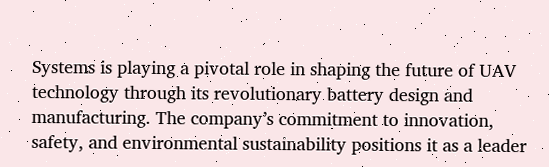Systems is playing a pivotal role in shaping the future of UAV technology through its revolutionary battery design and manufacturing. The company’s commitment to innovation, safety, and environmental sustainability positions it as a leader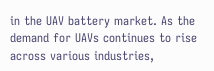in the UAV battery market. As the demand for UAVs continues to rise across various industries,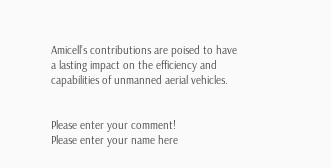Amicell’s contributions are poised to have a lasting impact on the efficiency and capabilities of unmanned aerial vehicles.


Please enter your comment!
Please enter your name here